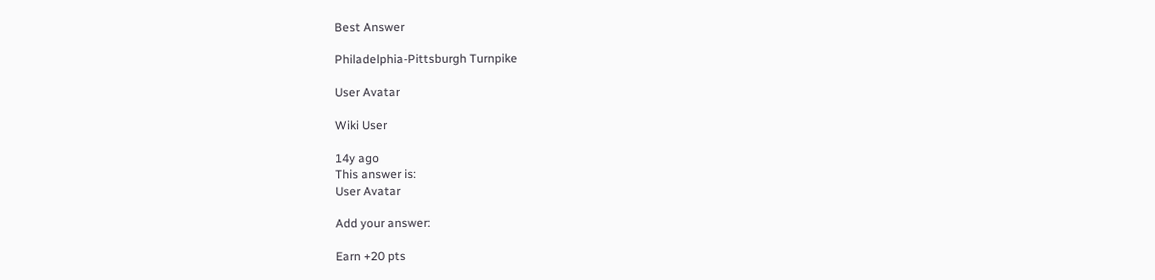Best Answer

Philadelphia-Pittsburgh Turnpike

User Avatar

Wiki User

14y ago
This answer is:
User Avatar

Add your answer:

Earn +20 pts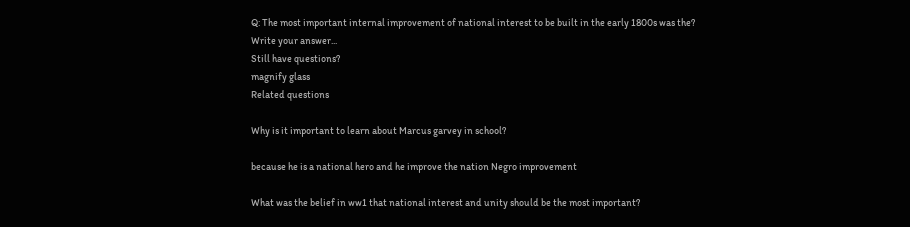Q: The most important internal improvement of national interest to be built in the early 1800s was the?
Write your answer...
Still have questions?
magnify glass
Related questions

Why is it important to learn about Marcus garvey in school?

because he is a national hero and he improve the nation Negro improvement

What was the belief in ww1 that national interest and unity should be the most important?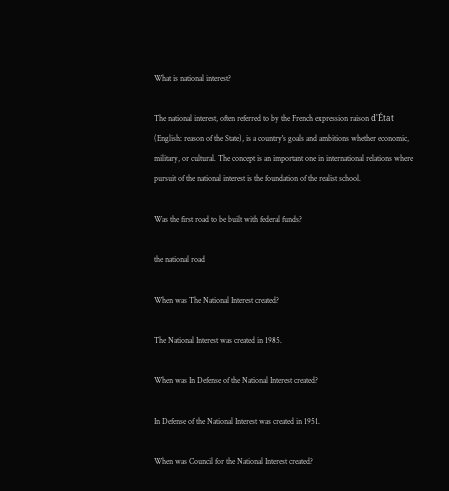What is national interest?

The national interest, often referred to by the French expression raison d'État (English: reason of the State), is a country's goals and ambitions whether economic, military, or cultural. The concept is an important one in international relations where pursuit of the national interest is the foundation of the realist school.

Was the first road to be built with federal funds?

the national road

When was The National Interest created?

The National Interest was created in 1985.

When was In Defense of the National Interest created?

In Defense of the National Interest was created in 1951.

When was Council for the National Interest created?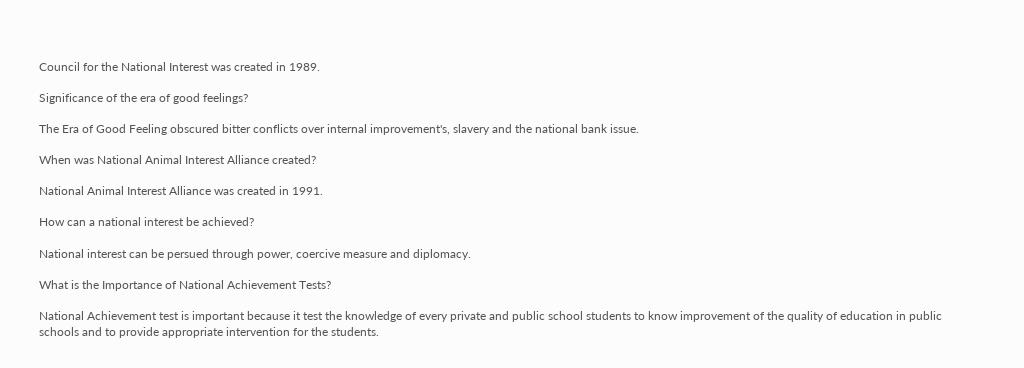Council for the National Interest was created in 1989.

Significance of the era of good feelings?

The Era of Good Feeling obscured bitter conflicts over internal improvement's, slavery and the national bank issue.

When was National Animal Interest Alliance created?

National Animal Interest Alliance was created in 1991.

How can a national interest be achieved?

National interest can be persued through power, coercive measure and diplomacy.

What is the Importance of National Achievement Tests?

National Achievement test is important because it test the knowledge of every private and public school students to know improvement of the quality of education in public schools and to provide appropriate intervention for the students.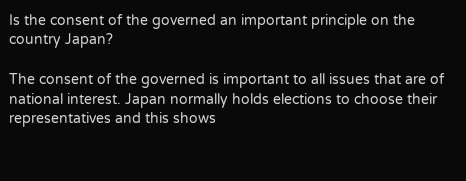Is the consent of the governed an important principle on the country Japan?

The consent of the governed is important to all issues that are of national interest. Japan normally holds elections to choose their representatives and this shows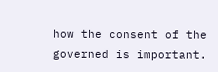how the consent of the governed is important.